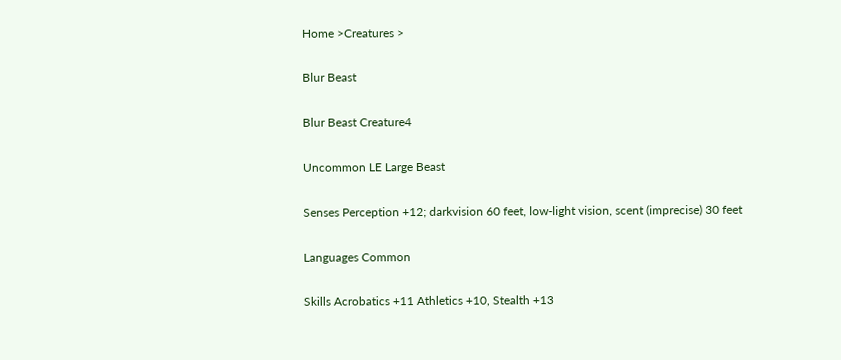Home >Creatures >

Blur Beast

Blur Beast Creature4

Uncommon LE Large Beast

Senses Perception +12; darkvision 60 feet, low-light vision, scent (imprecise) 30 feet

Languages Common

Skills Acrobatics +11 Athletics +10, Stealth +13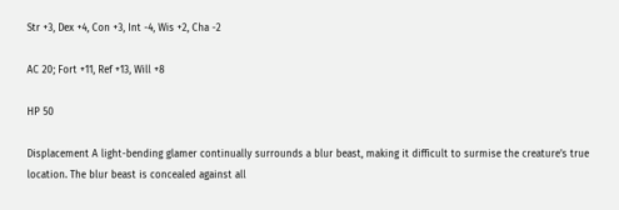Str +3, Dex +4, Con +3, Int -4, Wis +2, Cha -2

AC 20; Fort +11, Ref +13, Will +8

HP 50

Displacement A light-bending glamer continually surrounds a blur beast, making it difficult to surmise the creature’s true location. The blur beast is concealed against all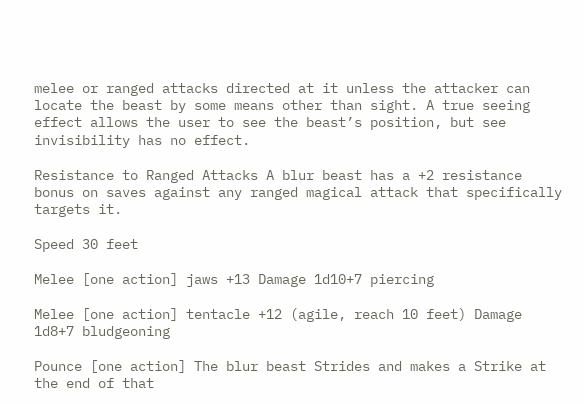melee or ranged attacks directed at it unless the attacker can locate the beast by some means other than sight. A true seeing effect allows the user to see the beast’s position, but see invisibility has no effect.

Resistance to Ranged Attacks A blur beast has a +2 resistance bonus on saves against any ranged magical attack that specifically targets it.

Speed 30 feet

Melee [one action] jaws +13 Damage 1d10+7 piercing

Melee [one action] tentacle +12 (agile, reach 10 feet) Damage 1d8+7 bludgeoning

Pounce [one action] The blur beast Strides and makes a Strike at the end of that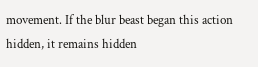movement. If the blur beast began this action hidden, it remains hidden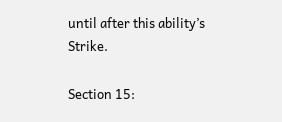until after this ability’s Strike.

Section 15: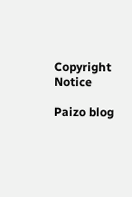Copyright Notice

Paizo blog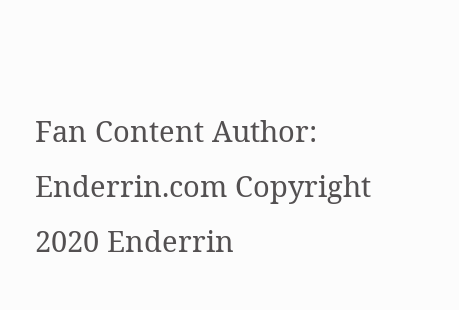Fan Content Author: Enderrin.com Copyright 2020 Enderrin